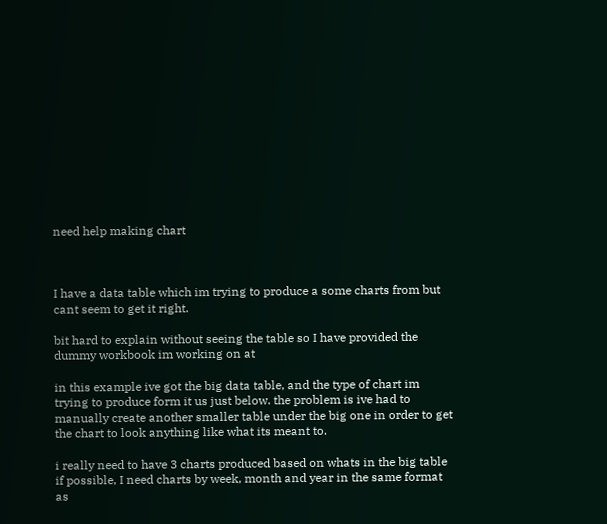need help making chart



I have a data table which im trying to produce a some charts from but
cant seem to get it right.

bit hard to explain without seeing the table so I have provided the
dummy workbook im working on at

in this example ive got the big data table, and the type of chart im
trying to produce form it us just below. the problem is ive had to
manually create another smaller table under the big one in order to get
the chart to look anything like what its meant to.

i really need to have 3 charts produced based on whats in the big table
if possible, I need charts by week, month and year in the same format
as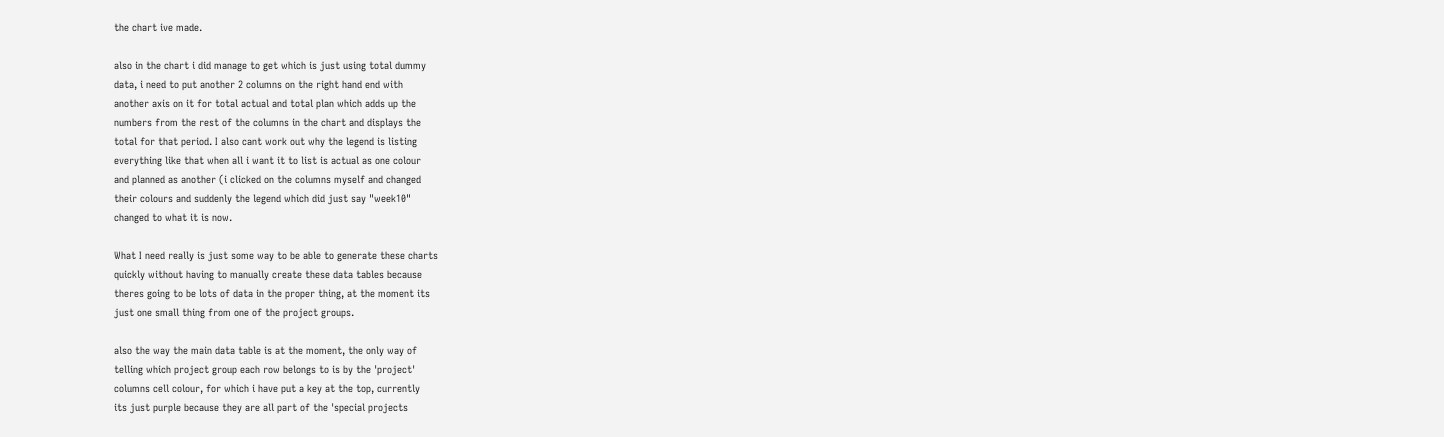the chart ive made.

also in the chart i did manage to get which is just using total dummy
data, i need to put another 2 columns on the right hand end with
another axis on it for total actual and total plan which adds up the
numbers from the rest of the columns in the chart and displays the
total for that period. I also cant work out why the legend is listing
everything like that when all i want it to list is actual as one colour
and planned as another (i clicked on the columns myself and changed
their colours and suddenly the legend which did just say "week10"
changed to what it is now.

What I need really is just some way to be able to generate these charts
quickly without having to manually create these data tables because
theres going to be lots of data in the proper thing, at the moment its
just one small thing from one of the project groups.

also the way the main data table is at the moment, the only way of
telling which project group each row belongs to is by the 'project'
columns cell colour, for which i have put a key at the top, currently
its just purple because they are all part of the 'special projects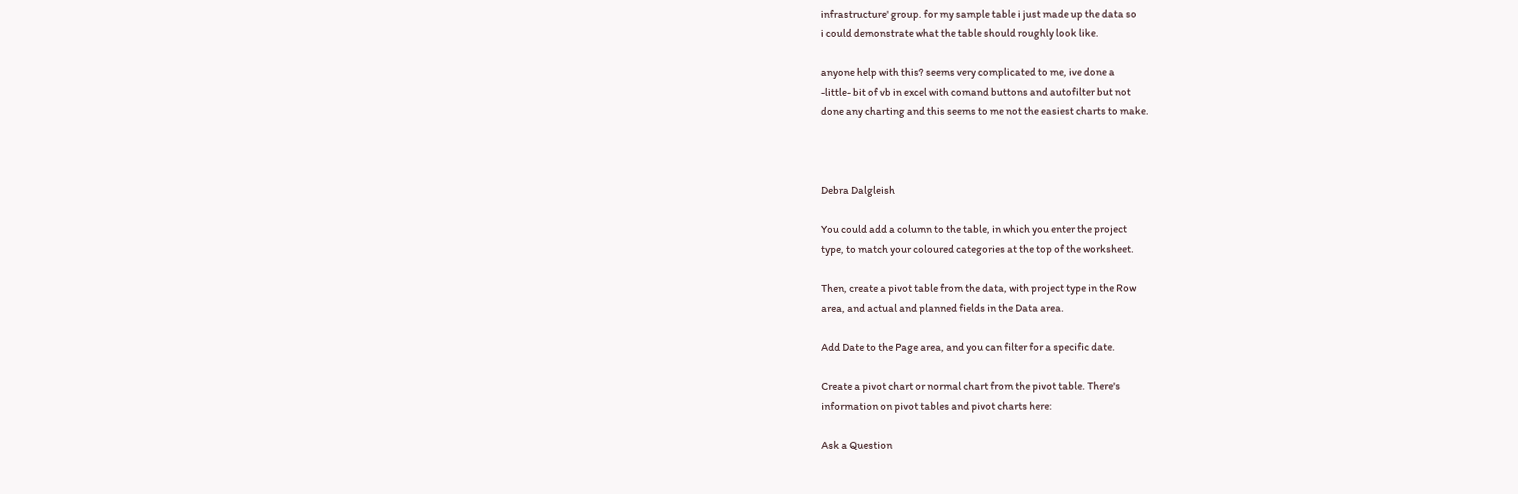infrastructure' group. for my sample table i just made up the data so
i could demonstrate what the table should roughly look like.

anyone help with this? seems very complicated to me, ive done a
-little- bit of vb in excel with comand buttons and autofilter but not
done any charting and this seems to me not the easiest charts to make.



Debra Dalgleish

You could add a column to the table, in which you enter the project
type, to match your coloured categories at the top of the worksheet.

Then, create a pivot table from the data, with project type in the Row
area, and actual and planned fields in the Data area.

Add Date to the Page area, and you can filter for a specific date.

Create a pivot chart or normal chart from the pivot table. There's
information on pivot tables and pivot charts here:

Ask a Question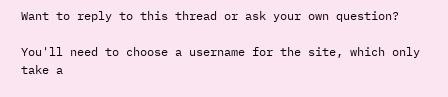Want to reply to this thread or ask your own question?

You'll need to choose a username for the site, which only take a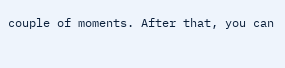couple of moments. After that, you can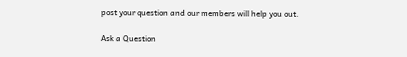post your question and our members will help you out.

Ask a Question